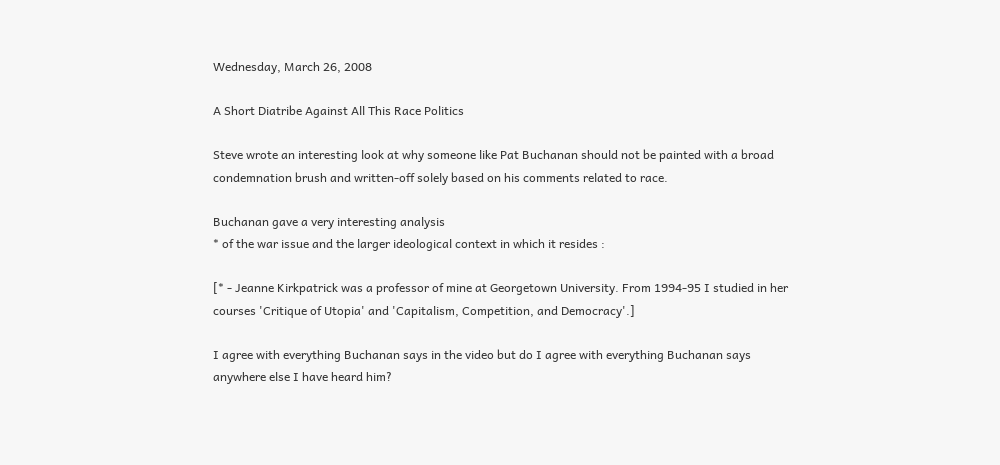Wednesday, March 26, 2008

A Short Diatribe Against All This Race Politics

Steve wrote an interesting look at why someone like Pat Buchanan should not be painted with a broad condemnation brush and written-off solely based on his comments related to race.

Buchanan gave a very interesting analysis
* of the war issue and the larger ideological context in which it resides :

[* - Jeanne Kirkpatrick was a professor of mine at Georgetown University. From 1994-95 I studied in her courses 'Critique of Utopia' and 'Capitalism, Competition, and Democracy'.]

I agree with everything Buchanan says in the video but do I agree with everything Buchanan says anywhere else I have heard him?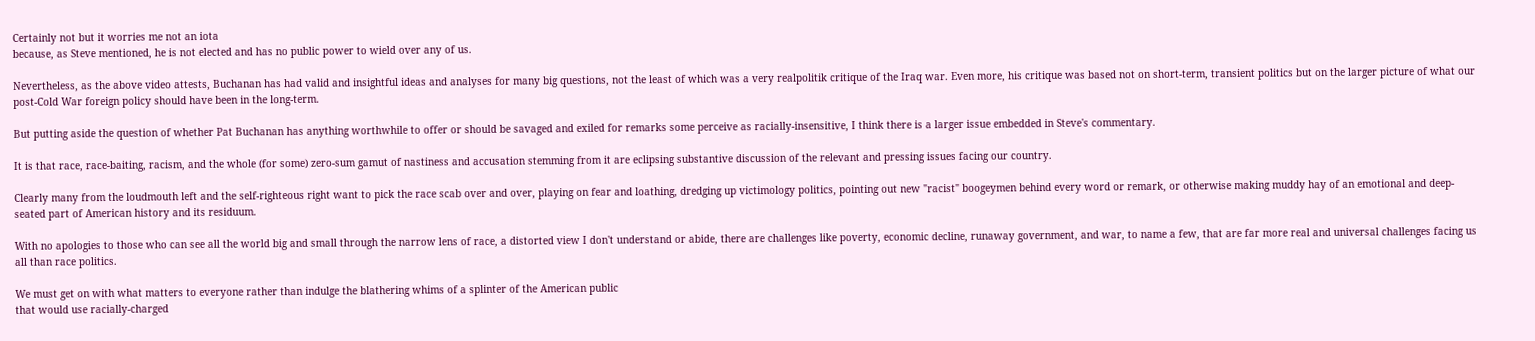Certainly not but it worries me not an iota
because, as Steve mentioned, he is not elected and has no public power to wield over any of us.

Nevertheless, as the above video attests, Buchanan has had valid and insightful ideas and analyses for many big questions, not the least of which was a very realpolitik critique of the Iraq war. Even more, his critique was based not on short-term, transient politics but on the larger picture of what our post-Cold War foreign policy should have been in the long-term.

But putting aside the question of whether Pat Buchanan has anything worthwhile to offer or should be savaged and exiled for remarks some perceive as racially-insensitive, I think there is a larger issue embedded in Steve's commentary.

It is that race, race-baiting, racism, and the whole (for some) zero-sum gamut of nastiness and accusation stemming from it are eclipsing substantive discussion of the relevant and pressing issues facing our country.

Clearly many from the loudmouth left and the self-righteous right want to pick the race scab over and over, playing on fear and loathing, dredging up victimology politics, pointing out new "racist" boogeymen behind every word or remark, or otherwise making muddy hay of an emotional and deep-seated part of American history and its residuum.

With no apologies to those who can see all the world big and small through the narrow lens of race, a distorted view I don't understand or abide, there are challenges like poverty, economic decline, runaway government, and war, to name a few, that are far more real and universal challenges facing us all than race politics.

We must get on with what matters to everyone rather than indulge the blathering whims of a splinter of the American public
that would use racially-charged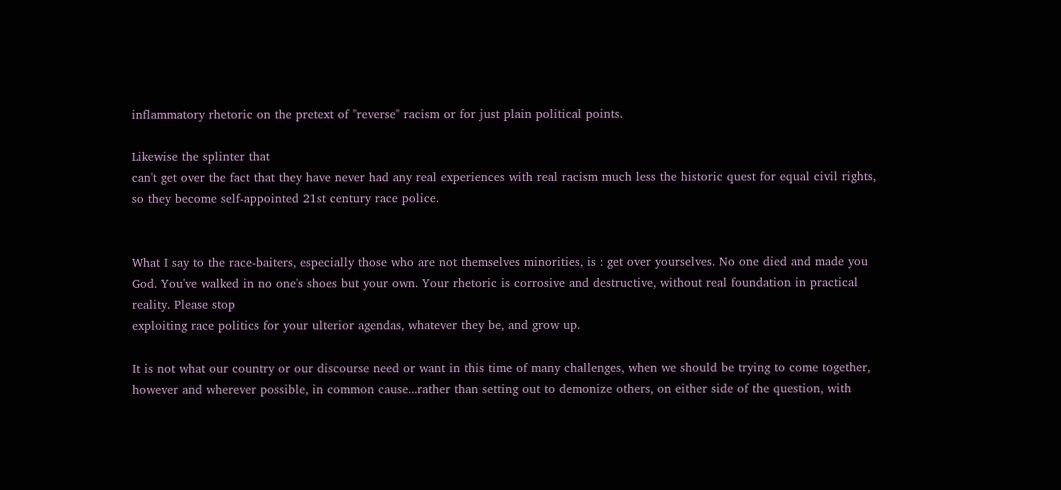inflammatory rhetoric on the pretext of "reverse" racism or for just plain political points.

Likewise the splinter that
can't get over the fact that they have never had any real experiences with real racism much less the historic quest for equal civil rights, so they become self-appointed 21st century race police.


What I say to the race-baiters, especially those who are not themselves minorities, is : get over yourselves. No one died and made you God. You've walked in no one's shoes but your own. Your rhetoric is corrosive and destructive, without real foundation in practical reality. Please stop
exploiting race politics for your ulterior agendas, whatever they be, and grow up.

It is not what our country or our discourse need or want in this time of many challenges, when we should be trying to come together, however and wherever possible, in common cause...rather than setting out to demonize others, on either side of the question, with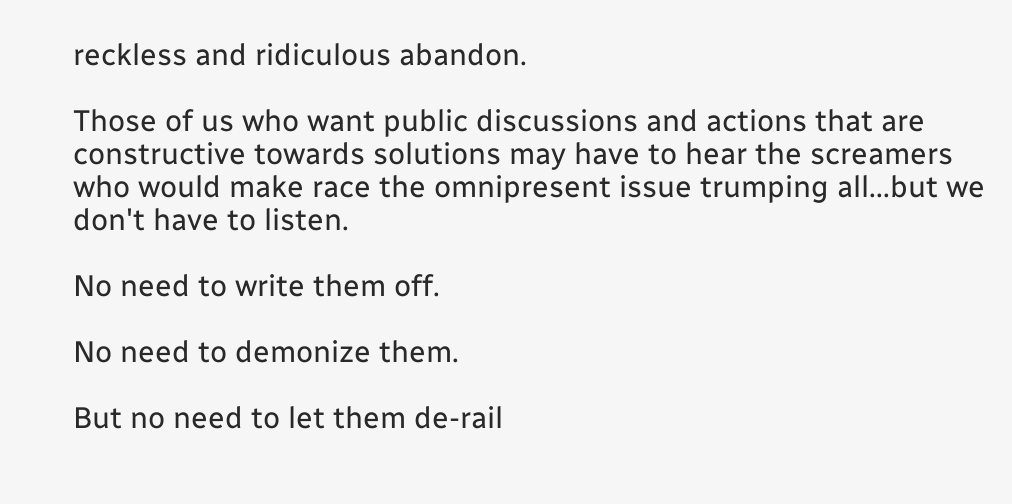reckless and ridiculous abandon.

Those of us who want public discussions and actions that are constructive towards solutions may have to hear the screamers who would make race the omnipresent issue trumping all...but we don't have to listen.

No need to write them off.

No need to demonize them.

But no need to let them de-rail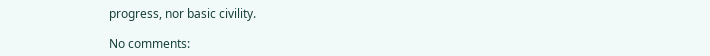progress, nor basic civility.

No comments: